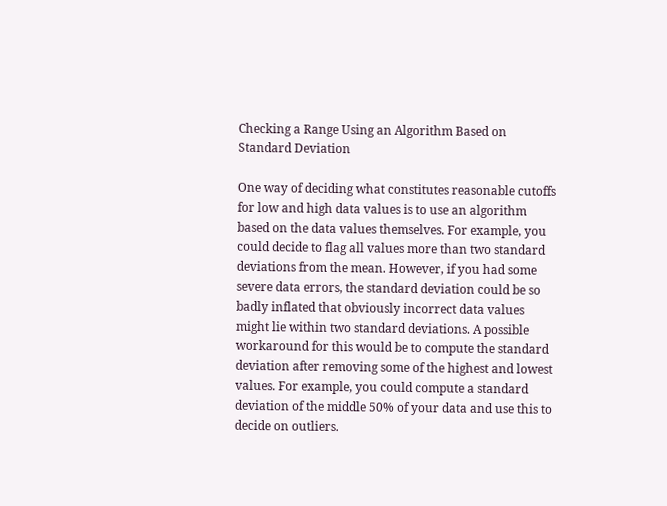Checking a Range Using an Algorithm Based on Standard Deviation

One way of deciding what constitutes reasonable cutoffs for low and high data values is to use an algorithm based on the data values themselves. For example, you could decide to flag all values more than two standard deviations from the mean. However, if you had some severe data errors, the standard deviation could be so badly inflated that obviously incorrect data values might lie within two standard deviations. A possible workaround for this would be to compute the standard deviation after removing some of the highest and lowest values. For example, you could compute a standard deviation of the middle 50% of your data and use this to decide on outliers.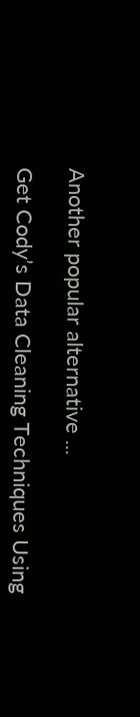Another popular alternative ...

Get Cody’s Data Cleaning Techniques Using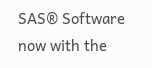SAS® Software now with the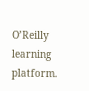O’Reilly learning platform.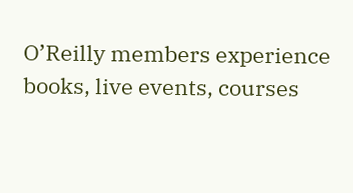O’Reilly members experience books, live events, courses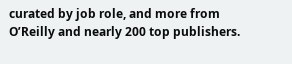curated by job role, and more from O’Reilly and nearly 200 top publishers.